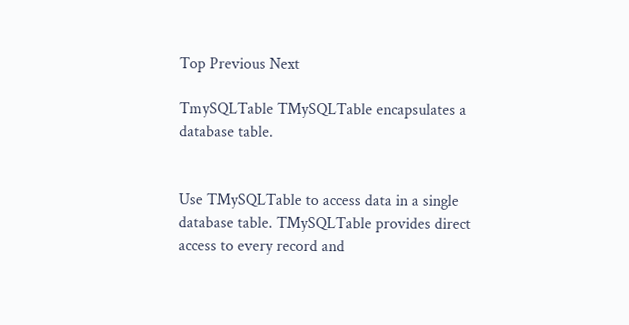Top Previous Next

TmySQLTable TMySQLTable encapsulates a database table.


Use TMySQLTable to access data in a single database table. TMySQLTable provides direct access to every record and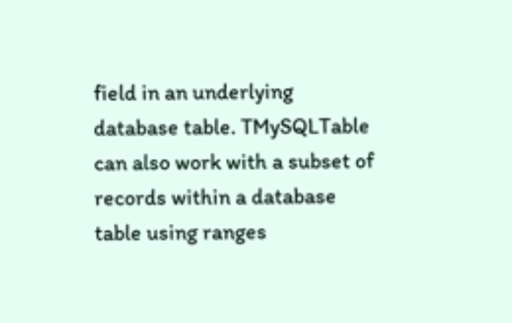field in an underlying database table. TMySQLTable can also work with a subset of records within a database table using ranges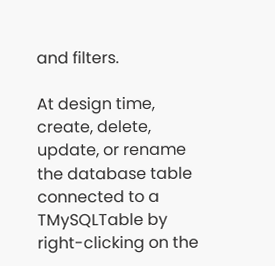and filters.

At design time, create, delete, update, or rename the database table connected to a TMySQLTable by right-clicking on the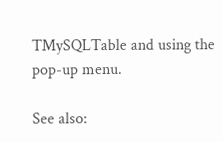TMySQLTable and using the pop-up menu.

See also: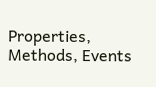Properties, Methods, Events